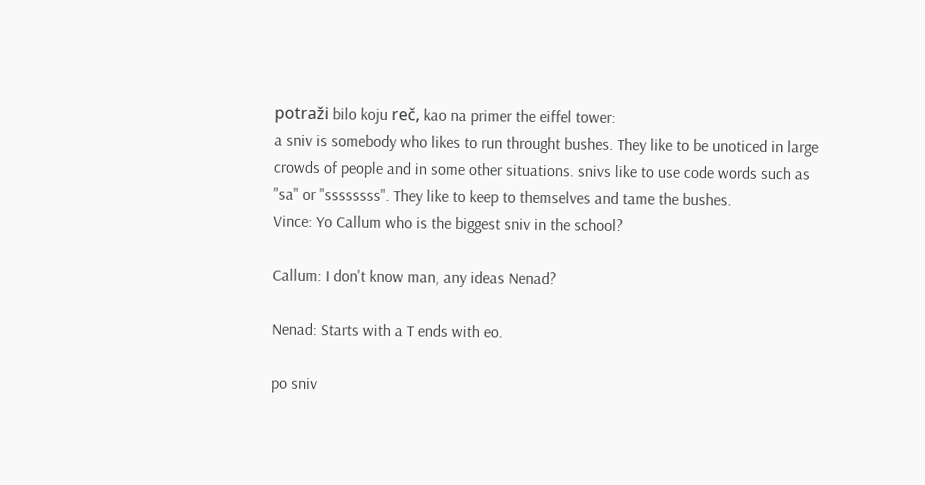potraži bilo koju reč, kao na primer the eiffel tower:
a sniv is somebody who likes to run throught bushes. They like to be unoticed in large crowds of people and in some other situations. snivs like to use code words such as "sa" or "ssssssss". They like to keep to themselves and tame the bushes.
Vince: Yo Callum who is the biggest sniv in the school?

Callum: I don't know man, any ideas Nenad?

Nenad: Starts with a T ends with eo.

po sniv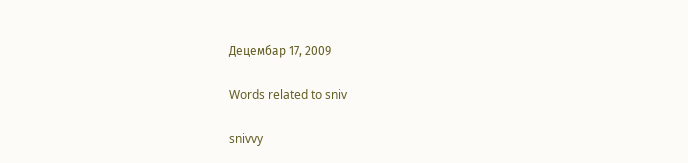Децембар 17, 2009

Words related to sniv

snivvy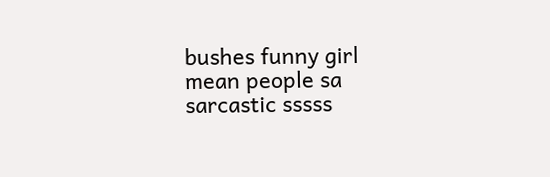bushes funny girl mean people sa sarcastic sssss